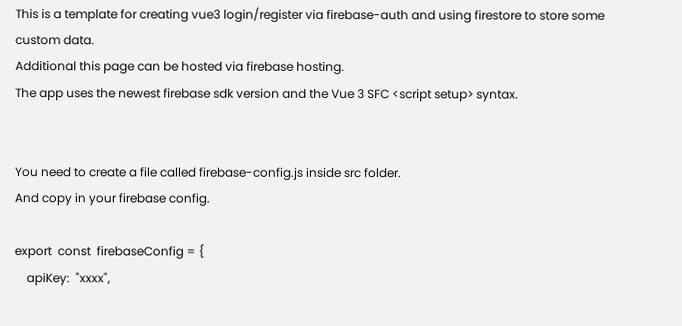This is a template for creating vue3 login/register via firebase-auth and using firestore to store some custom data.
Additional this page can be hosted via firebase hosting.
The app uses the newest firebase sdk version and the Vue 3 SFC <script setup> syntax.


You need to create a file called firebase-config.js inside src folder.
And copy in your firebase config.

export  const  firebaseConfig = {
    apiKey:  "xxxx",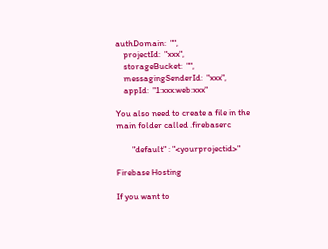authDomain:  "",
    projectId:  "xxx",
    storageBucket:  "",
    messagingSenderId:  "xxx",
    appId:  "1:xxx:web:xxx"

You also need to create a file in the main folder called .firebaserc

        "default" : "<yourprojectid>"

Firebase Hosting

If you want to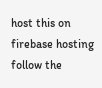host this on firebase hosting follow the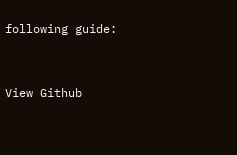following guide:


View Github